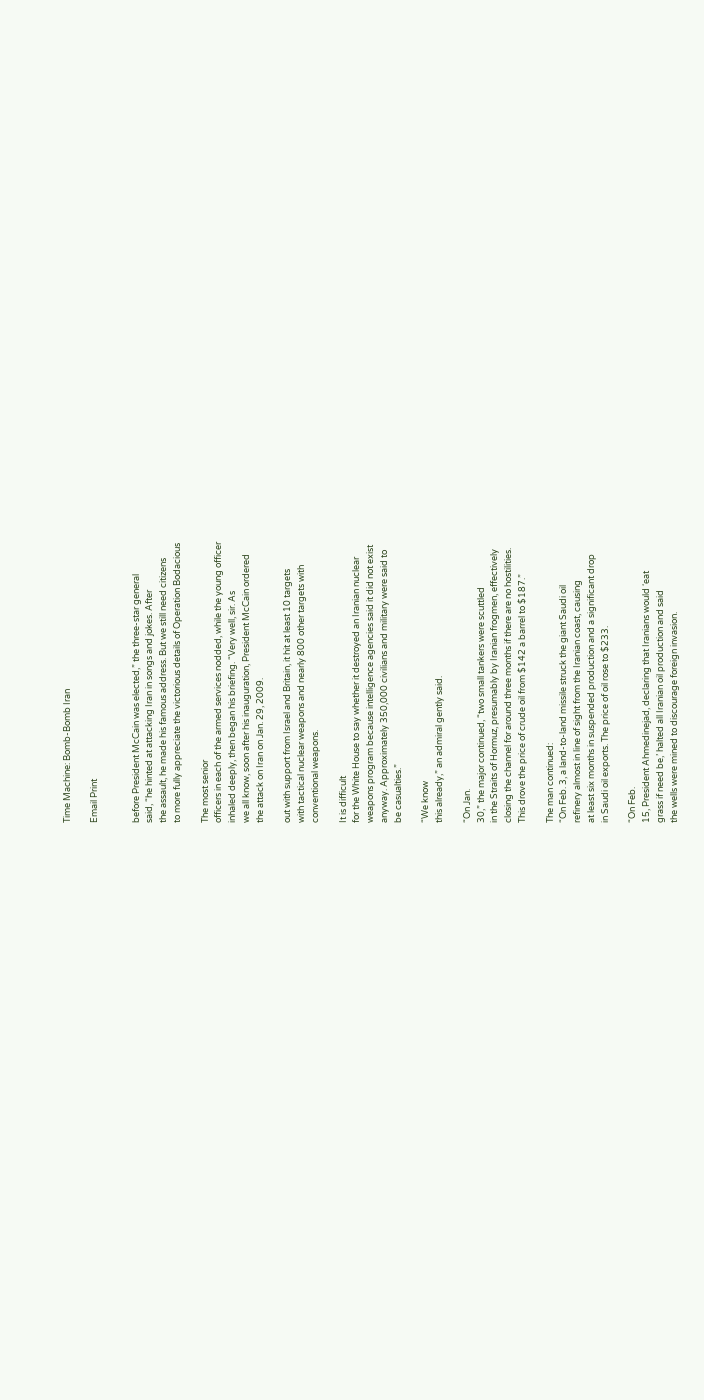Time Machine: Bomb-Bomb Iran

Email Print


before President McCain was elected,” the three-star general
said, “he hinted at attacking Iran in songs and jokes. After
the assault, he made his famous address. But we still need citizens
to more fully appreciate the victorious details of Operation Bodacious

The most senior
officers in each of the armed services nodded, while the young officer
inhaled deeply, then began his briefing. “Very well, sir. As
we all know, soon after his inauguration, President McCain ordered
the attack on Iran on Jan. 29, 2009.

out with support from Israel and Britain, it hit at least 10 targets
with tactical nuclear weapons and nearly 800 other targets with
conventional weapons.

It is difficult
for the White House to say whether it destroyed an Iranian nuclear
weapons program because intelligence agencies said it did not exist
anyway. Approximately 350,000 civilians and military were said to
be casualties.”

“We know
this already,” an admiral gently said.

“On Jan.
30,” the major continued, “two small tankers were scuttled
in the Straits of Hormuz, presumably by Iranian frogmen, effectively
closing the channel for around three months if there are no hostilities.
This drove the price of crude oil from $142 a barrel to $187.”

The man continued:
“On Feb. 3, a land-to-land missile struck the giant Saudi oil
refinery almost in line of sight from the Iranian coast, causing
at least six months in suspended production and a significant drop
in Saudi oil exports. The price of oil rose to $233.

“On Feb.
15, President Ahmedinejad, declaring that Iranians would ‘eat
grass if need be,’ halted all Iranian oil production and said
the wells were mined to discourage foreign invasion.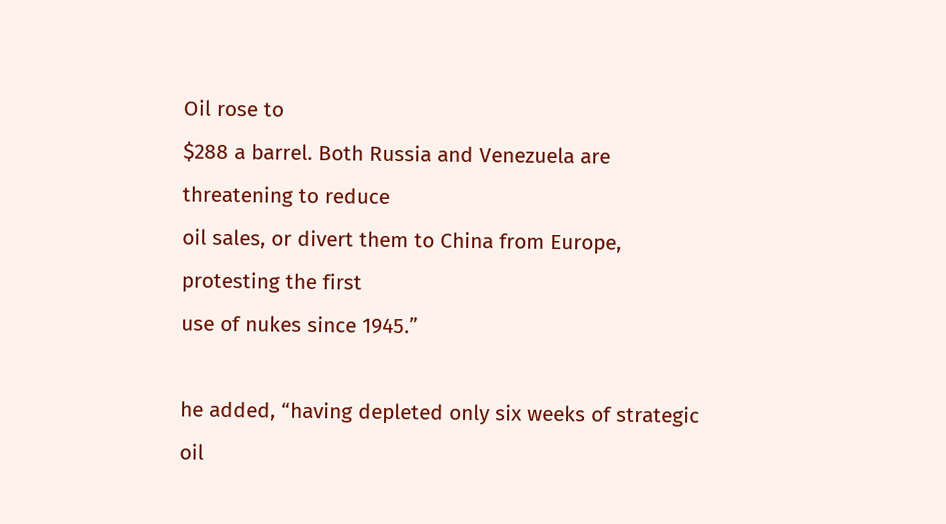Oil rose to
$288 a barrel. Both Russia and Venezuela are threatening to reduce
oil sales, or divert them to China from Europe, protesting the first
use of nukes since 1945.”

he added, “having depleted only six weeks of strategic oil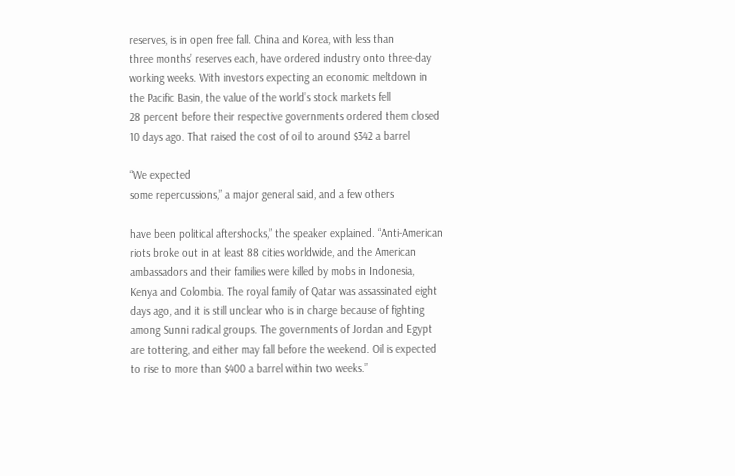reserves, is in open free fall. China and Korea, with less than
three months’ reserves each, have ordered industry onto three-day
working weeks. With investors expecting an economic meltdown in
the Pacific Basin, the value of the world’s stock markets fell
28 percent before their respective governments ordered them closed
10 days ago. That raised the cost of oil to around $342 a barrel

“We expected
some repercussions,” a major general said, and a few others

have been political aftershocks,” the speaker explained. “Anti-American
riots broke out in at least 88 cities worldwide, and the American
ambassadors and their families were killed by mobs in Indonesia,
Kenya and Colombia. The royal family of Qatar was assassinated eight
days ago, and it is still unclear who is in charge because of fighting
among Sunni radical groups. The governments of Jordan and Egypt
are tottering, and either may fall before the weekend. Oil is expected
to rise to more than $400 a barrel within two weeks.”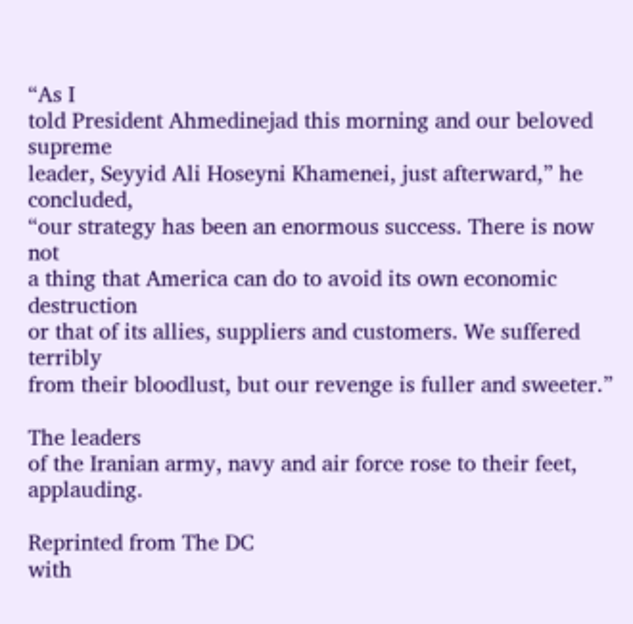“As I
told President Ahmedinejad this morning and our beloved supreme
leader, Seyyid Ali Hoseyni Khamenei, just afterward,” he concluded,
“our strategy has been an enormous success. There is now not
a thing that America can do to avoid its own economic destruction
or that of its allies, suppliers and customers. We suffered terribly
from their bloodlust, but our revenge is fuller and sweeter.”

The leaders
of the Iranian army, navy and air force rose to their feet, applauding.

Reprinted from The DC
with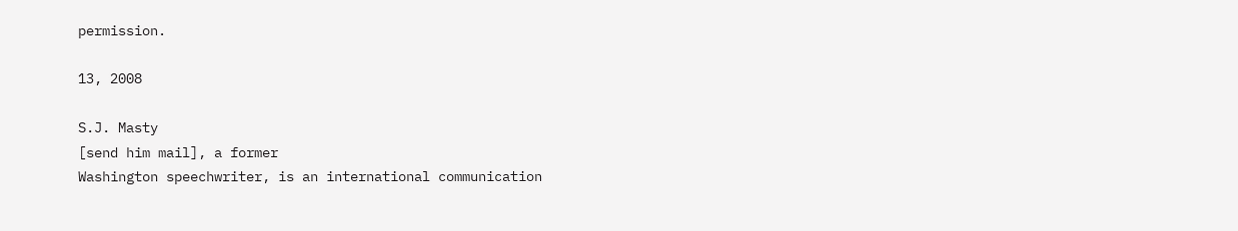permission.

13, 2008

S.J. Masty
[send him mail], a former
Washington speechwriter, is an international communication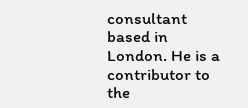consultant
based in London. He is a contributor to the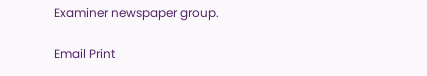Examiner newspaper group.

Email Print